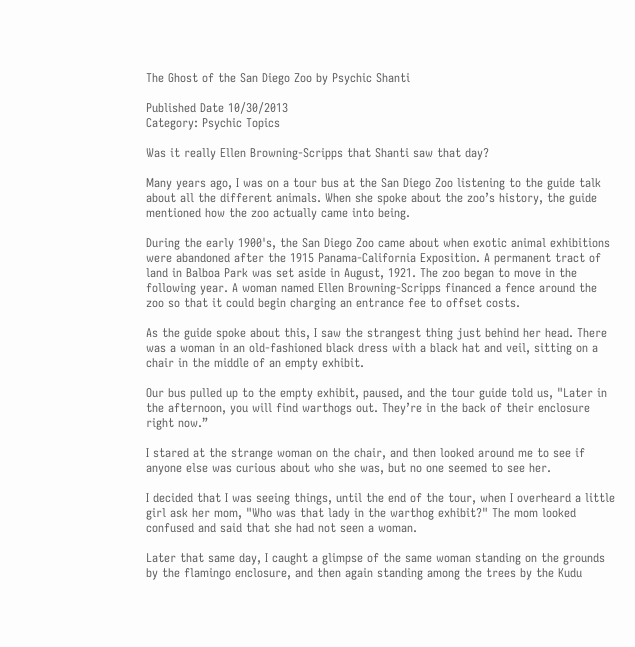The Ghost of the San Diego Zoo by Psychic Shanti

Published Date 10/30/2013
Category: Psychic Topics

Was it really Ellen Browning-Scripps that Shanti saw that day?

Many years ago, I was on a tour bus at the San Diego Zoo listening to the guide talk about all the different animals. When she spoke about the zoo’s history, the guide mentioned how the zoo actually came into being.

During the early 1900's, the San Diego Zoo came about when exotic animal exhibitions were abandoned after the 1915 Panama-California Exposition. A permanent tract of land in Balboa Park was set aside in August, 1921. The zoo began to move in the following year. A woman named Ellen Browning-Scripps financed a fence around the zoo so that it could begin charging an entrance fee to offset costs.

As the guide spoke about this, I saw the strangest thing just behind her head. There was a woman in an old-fashioned black dress with a black hat and veil, sitting on a chair in the middle of an empty exhibit.

Our bus pulled up to the empty exhibit, paused, and the tour guide told us, "Later in the afternoon, you will find warthogs out. They’re in the back of their enclosure right now.”

I stared at the strange woman on the chair, and then looked around me to see if anyone else was curious about who she was, but no one seemed to see her.

I decided that I was seeing things, until the end of the tour, when I overheard a little girl ask her mom, "Who was that lady in the warthog exhibit?" The mom looked confused and said that she had not seen a woman.

Later that same day, I caught a glimpse of the same woman standing on the grounds by the flamingo enclosure, and then again standing among the trees by the Kudu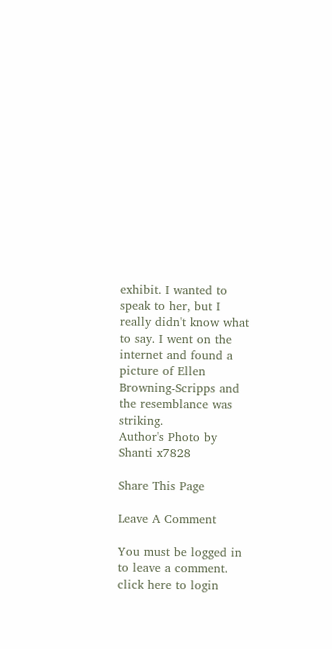exhibit. I wanted to speak to her, but I really didn't know what to say. I went on the internet and found a picture of Ellen Browning-Scripps and the resemblance was striking.
Author's Photo by Shanti x7828

Share This Page

Leave A Comment

You must be logged in to leave a comment. click here to login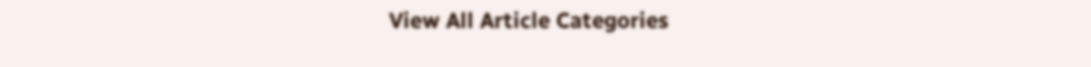View All Article Categories